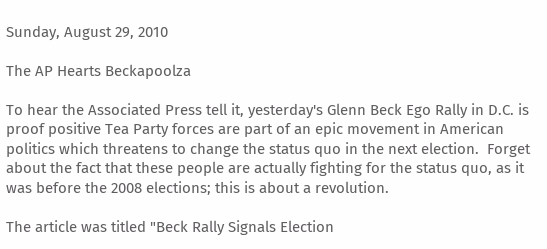Sunday, August 29, 2010

The AP Hearts Beckapoolza

To hear the Associated Press tell it, yesterday's Glenn Beck Ego Rally in D.C. is proof positive Tea Party forces are part of an epic movement in American politics which threatens to change the status quo in the next election.  Forget about the fact that these people are actually fighting for the status quo, as it was before the 2008 elections; this is about a revolution.

The article was titled "Beck Rally Signals Election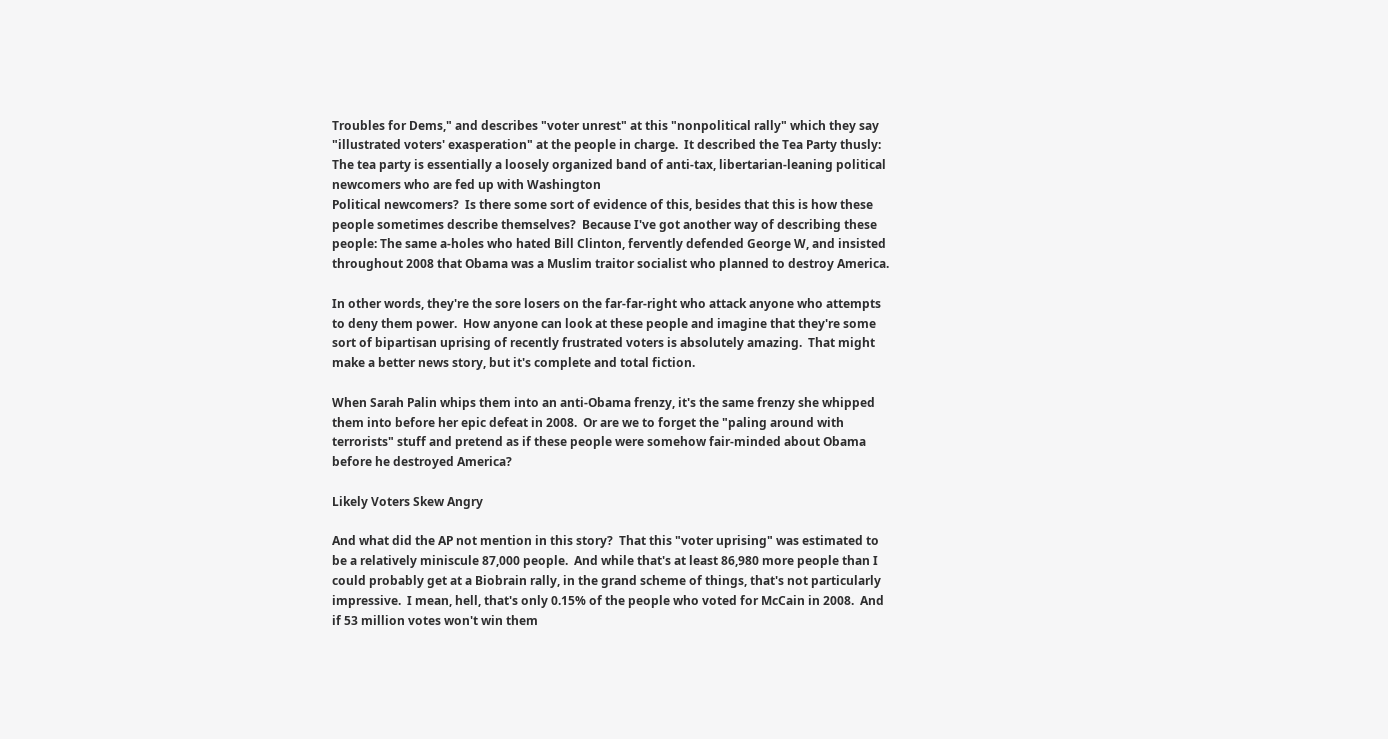Troubles for Dems," and describes "voter unrest" at this "nonpolitical rally" which they say "illustrated voters' exasperation" at the people in charge.  It described the Tea Party thusly:
The tea party is essentially a loosely organized band of anti-tax, libertarian-leaning political newcomers who are fed up with Washington
Political newcomers?  Is there some sort of evidence of this, besides that this is how these people sometimes describe themselves?  Because I've got another way of describing these people: The same a-holes who hated Bill Clinton, fervently defended George W, and insisted throughout 2008 that Obama was a Muslim traitor socialist who planned to destroy America.

In other words, they're the sore losers on the far-far-right who attack anyone who attempts to deny them power.  How anyone can look at these people and imagine that they're some sort of bipartisan uprising of recently frustrated voters is absolutely amazing.  That might make a better news story, but it's complete and total fiction.

When Sarah Palin whips them into an anti-Obama frenzy, it's the same frenzy she whipped them into before her epic defeat in 2008.  Or are we to forget the "paling around with terrorists" stuff and pretend as if these people were somehow fair-minded about Obama before he destroyed America?

Likely Voters Skew Angry

And what did the AP not mention in this story?  That this "voter uprising" was estimated to be a relatively miniscule 87,000 people.  And while that's at least 86,980 more people than I could probably get at a Biobrain rally, in the grand scheme of things, that's not particularly impressive.  I mean, hell, that's only 0.15% of the people who voted for McCain in 2008.  And if 53 million votes won't win them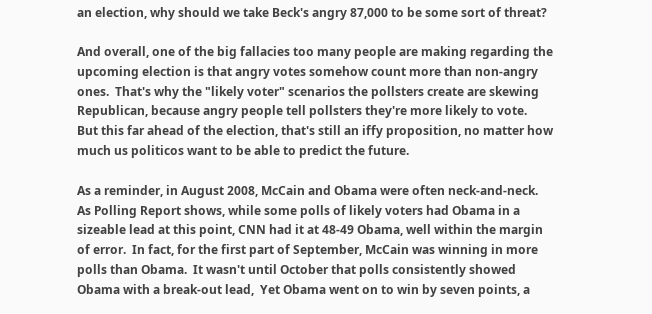an election, why should we take Beck's angry 87,000 to be some sort of threat?

And overall, one of the big fallacies too many people are making regarding the upcoming election is that angry votes somehow count more than non-angry ones.  That's why the "likely voter" scenarios the pollsters create are skewing Republican, because angry people tell pollsters they're more likely to vote.  But this far ahead of the election, that's still an iffy proposition, no matter how much us politicos want to be able to predict the future.

As a reminder, in August 2008, McCain and Obama were often neck-and-neck.  As Polling Report shows, while some polls of likely voters had Obama in a sizeable lead at this point, CNN had it at 48-49 Obama, well within the margin of error.  In fact, for the first part of September, McCain was winning in more polls than Obama.  It wasn't until October that polls consistently showed Obama with a break-out lead,  Yet Obama went on to win by seven points, a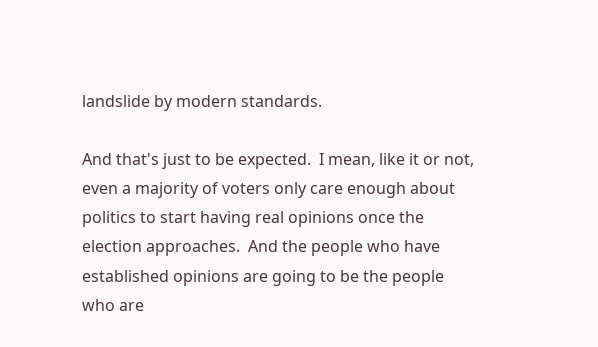landslide by modern standards.

And that's just to be expected.  I mean, like it or not, even a majority of voters only care enough about politics to start having real opinions once the election approaches.  And the people who have established opinions are going to be the people who are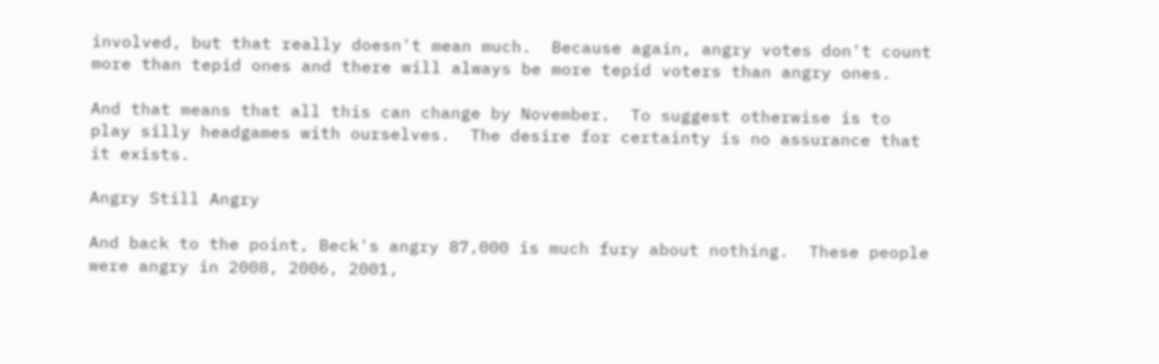involved, but that really doesn't mean much.  Because again, angry votes don't count more than tepid ones and there will always be more tepid voters than angry ones.

And that means that all this can change by November.  To suggest otherwise is to play silly headgames with ourselves.  The desire for certainty is no assurance that it exists.

Angry Still Angry

And back to the point, Beck's angry 87,000 is much fury about nothing.  These people were angry in 2008, 2006, 2001,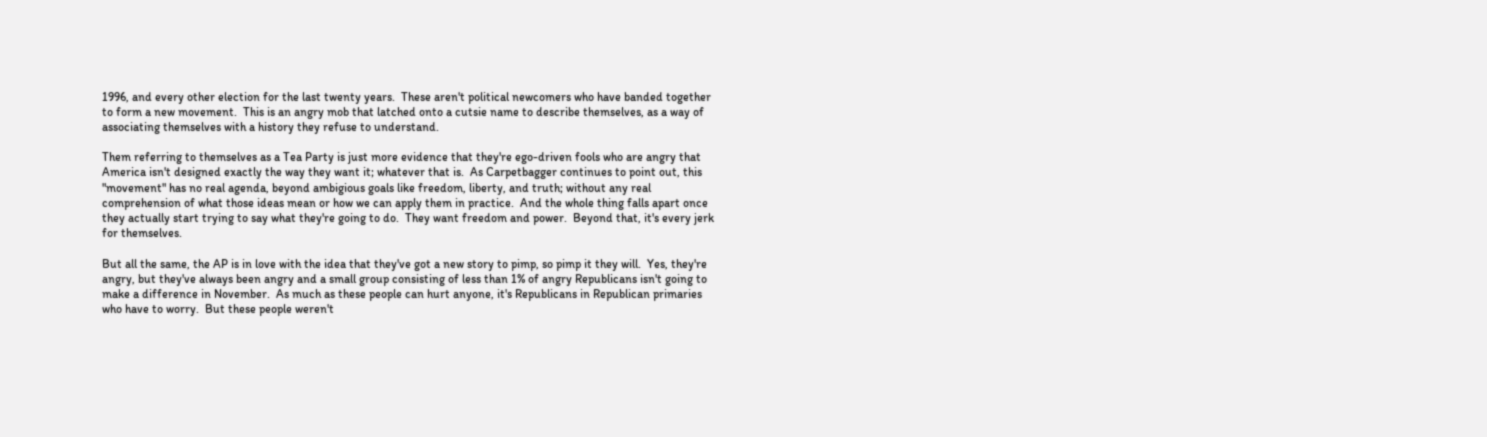1996, and every other election for the last twenty years.  These aren't political newcomers who have banded together to form a new movement.  This is an angry mob that latched onto a cutsie name to describe themselves, as a way of associating themselves with a history they refuse to understand.

Them referring to themselves as a Tea Party is just more evidence that they're ego-driven fools who are angry that America isn't designed exactly the way they want it; whatever that is.  As Carpetbagger continues to point out, this "movement" has no real agenda, beyond ambigious goals like freedom, liberty, and truth; without any real comprehension of what those ideas mean or how we can apply them in practice.  And the whole thing falls apart once they actually start trying to say what they're going to do.  They want freedom and power.  Beyond that, it's every jerk for themselves.

But all the same, the AP is in love with the idea that they've got a new story to pimp, so pimp it they will.  Yes, they're angry, but they've always been angry and a small group consisting of less than 1% of angry Republicans isn't going to make a difference in November.  As much as these people can hurt anyone, it's Republicans in Republican primaries who have to worry.  But these people weren't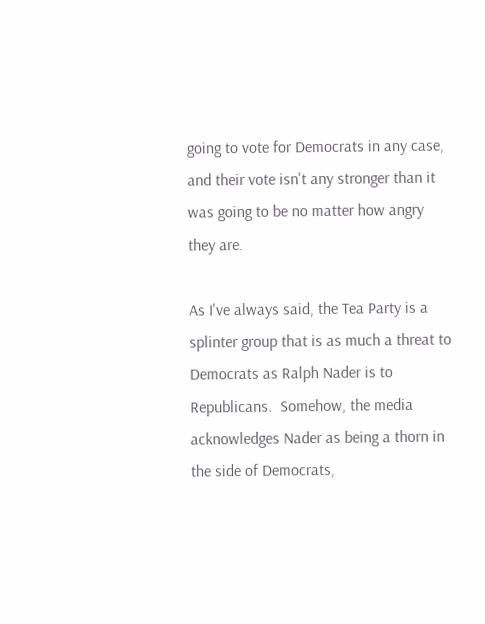going to vote for Democrats in any case, and their vote isn't any stronger than it was going to be no matter how angry they are.

As I've always said, the Tea Party is a splinter group that is as much a threat to Democrats as Ralph Nader is to Republicans.  Somehow, the media acknowledges Nader as being a thorn in the side of Democrats,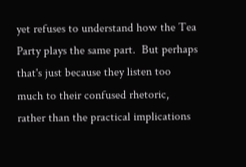yet refuses to understand how the Tea Party plays the same part.  But perhaps that's just because they listen too much to their confused rhetoric, rather than the practical implications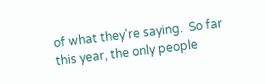of what they're saying.  So far this year, the only people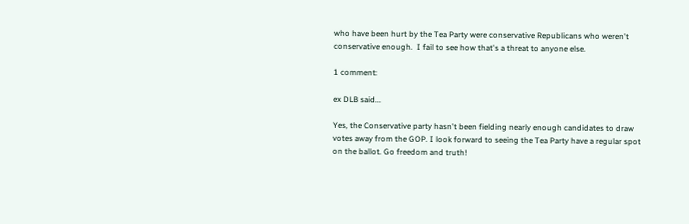who have been hurt by the Tea Party were conservative Republicans who weren't conservative enough.  I fail to see how that's a threat to anyone else.

1 comment:

ex DLB said...

Yes, the Conservative party hasn't been fielding nearly enough candidates to draw votes away from the GOP. I look forward to seeing the Tea Party have a regular spot on the ballot. Go freedom and truth!